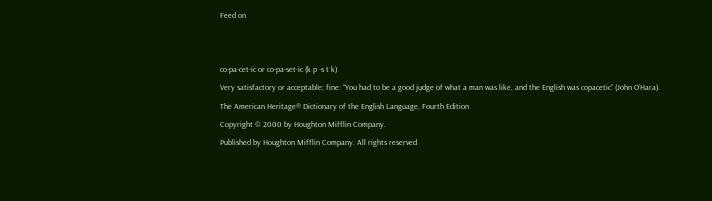Feed on


co·pa·cet·ic or co·pa·set·ic (k p -s t k)
Very satisfactory or acceptable; fine: “You had to be a good judge of what a man was like, and the English was copacetic” (John O’Hara).
The American Heritage® Dictionary of the English Language, Fourth Edition
Copyright © 2000 by Houghton Mifflin Company.
Published by Houghton Mifflin Company. All rights reserved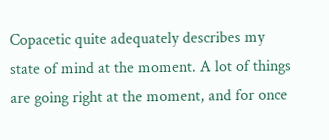Copacetic quite adequately describes my state of mind at the moment. A lot of things are going right at the moment, and for once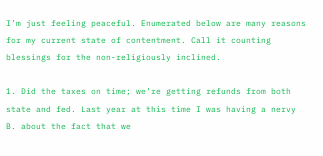I’m just feeling peaceful. Enumerated below are many reasons for my current state of contentment. Call it counting blessings for the non-religiously inclined.

1. Did the taxes on time; we’re getting refunds from both state and fed. Last year at this time I was having a nervy B. about the fact that we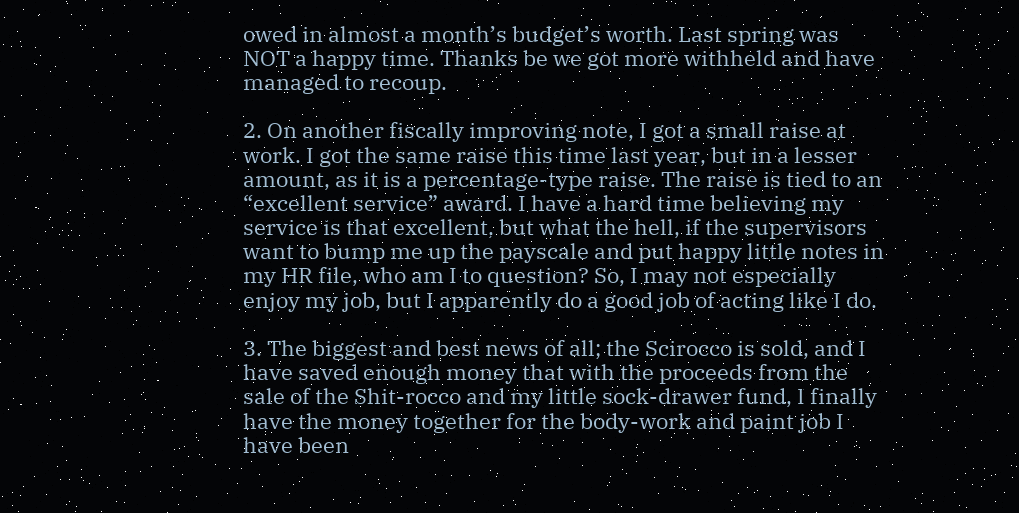owed in almost a month’s budget’s worth. Last spring was NOT a happy time. Thanks be we got more withheld and have managed to recoup.

2. On another fiscally improving note, I got a small raise at work. I got the same raise this time last year, but in a lesser amount, as it is a percentage-type raise. The raise is tied to an “excellent service” award. I have a hard time believing my service is that excellent, but what the hell, if the supervisors want to bump me up the payscale and put happy little notes in my HR file, who am I to question? So, I may not especially enjoy my job, but I apparently do a good job of acting like I do.

3. The biggest and best news of all; the Scirocco is sold, and I have saved enough money that with the proceeds from the sale of the Shit-rocco and my little sock-drawer fund, I finally have the money together for the body-work and paint job I have been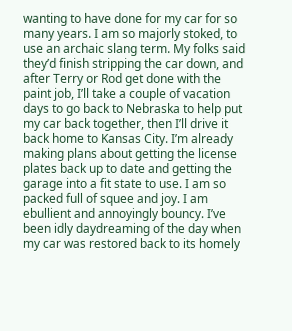wanting to have done for my car for so many years. I am so majorly stoked, to use an archaic slang term. My folks said they’d finish stripping the car down, and after Terry or Rod get done with the paint job, I’ll take a couple of vacation days to go back to Nebraska to help put my car back together, then I’ll drive it back home to Kansas City. I’m already making plans about getting the license plates back up to date and getting the garage into a fit state to use. I am so packed full of squee and joy. I am ebullient and annoyingly bouncy. I’ve been idly daydreaming of the day when my car was restored back to its homely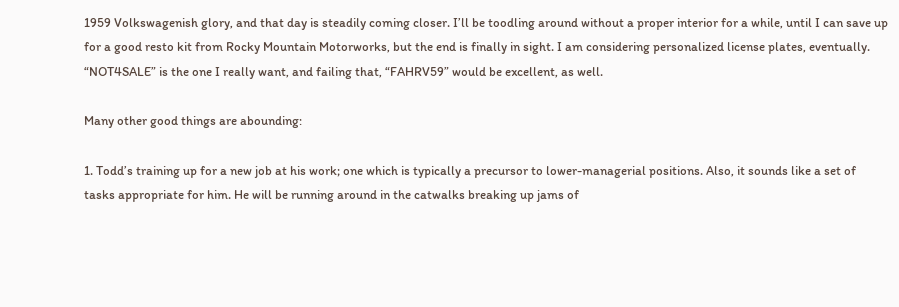1959 Volkswagenish glory, and that day is steadily coming closer. I’ll be toodling around without a proper interior for a while, until I can save up for a good resto kit from Rocky Mountain Motorworks, but the end is finally in sight. I am considering personalized license plates, eventually. “NOT4SALE” is the one I really want, and failing that, “FAHRV59” would be excellent, as well.

Many other good things are abounding:

1. Todd’s training up for a new job at his work; one which is typically a precursor to lower-managerial positions. Also, it sounds like a set of tasks appropriate for him. He will be running around in the catwalks breaking up jams of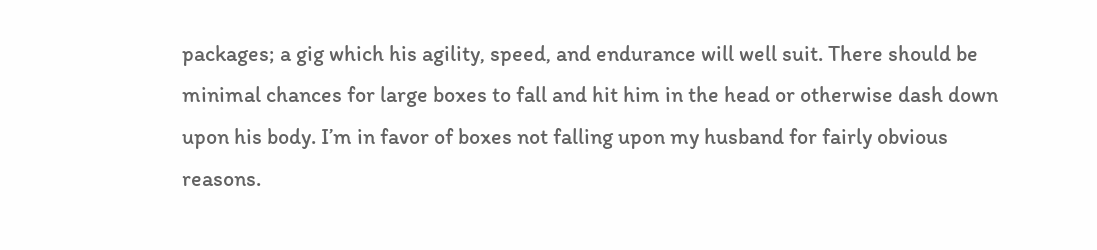packages; a gig which his agility, speed, and endurance will well suit. There should be minimal chances for large boxes to fall and hit him in the head or otherwise dash down upon his body. I’m in favor of boxes not falling upon my husband for fairly obvious reasons.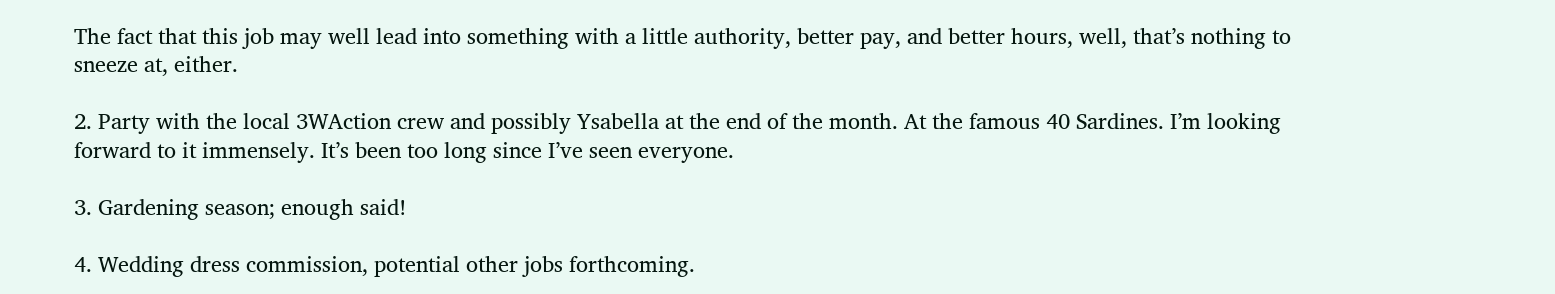The fact that this job may well lead into something with a little authority, better pay, and better hours, well, that’s nothing to sneeze at, either.

2. Party with the local 3WAction crew and possibly Ysabella at the end of the month. At the famous 40 Sardines. I’m looking forward to it immensely. It’s been too long since I’ve seen everyone.

3. Gardening season; enough said!

4. Wedding dress commission, potential other jobs forthcoming.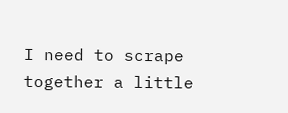I need to scrape together a little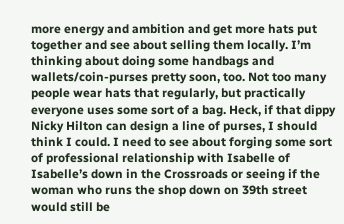more energy and ambition and get more hats put together and see about selling them locally. I’m thinking about doing some handbags and wallets/coin-purses pretty soon, too. Not too many people wear hats that regularly, but practically everyone uses some sort of a bag. Heck, if that dippy Nicky Hilton can design a line of purses, I should think I could. I need to see about forging some sort of professional relationship with Isabelle of Isabelle’s down in the Crossroads or seeing if the woman who runs the shop down on 39th street would still be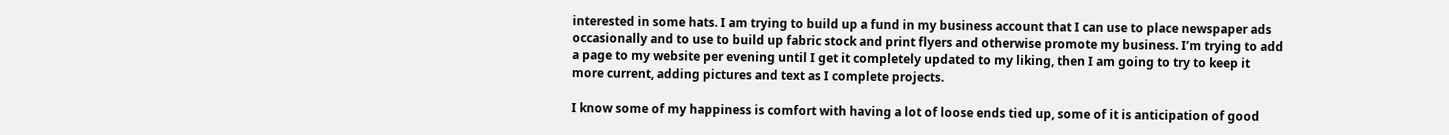interested in some hats. I am trying to build up a fund in my business account that I can use to place newspaper ads occasionally and to use to build up fabric stock and print flyers and otherwise promote my business. I’m trying to add a page to my website per evening until I get it completely updated to my liking, then I am going to try to keep it more current, adding pictures and text as I complete projects.

I know some of my happiness is comfort with having a lot of loose ends tied up, some of it is anticipation of good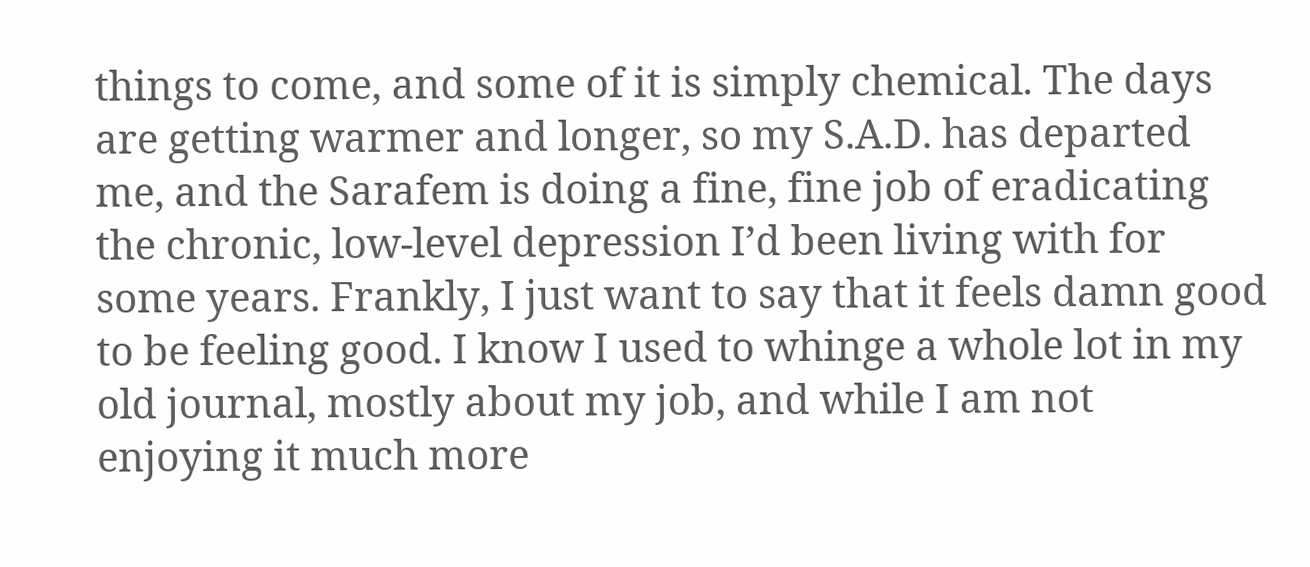things to come, and some of it is simply chemical. The days are getting warmer and longer, so my S.A.D. has departed me, and the Sarafem is doing a fine, fine job of eradicating the chronic, low-level depression I’d been living with for some years. Frankly, I just want to say that it feels damn good to be feeling good. I know I used to whinge a whole lot in my old journal, mostly about my job, and while I am not enjoying it much more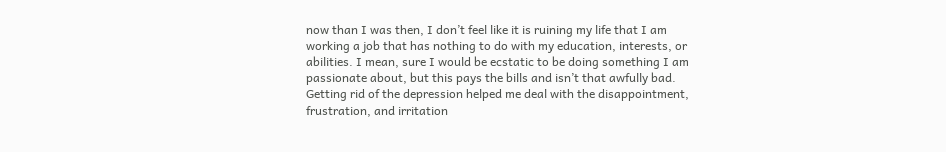now than I was then, I don’t feel like it is ruining my life that I am working a job that has nothing to do with my education, interests, or abilities. I mean, sure I would be ecstatic to be doing something I am passionate about, but this pays the bills and isn’t that awfully bad. Getting rid of the depression helped me deal with the disappointment, frustration, and irritation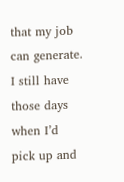that my job can generate. I still have those days when I’d pick up and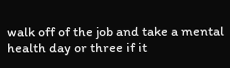walk off of the job and take a mental health day or three if it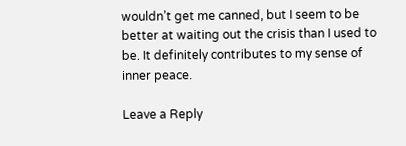wouldn’t get me canned, but I seem to be better at waiting out the crisis than I used to be. It definitely contributes to my sense of inner peace.

Leave a Reply